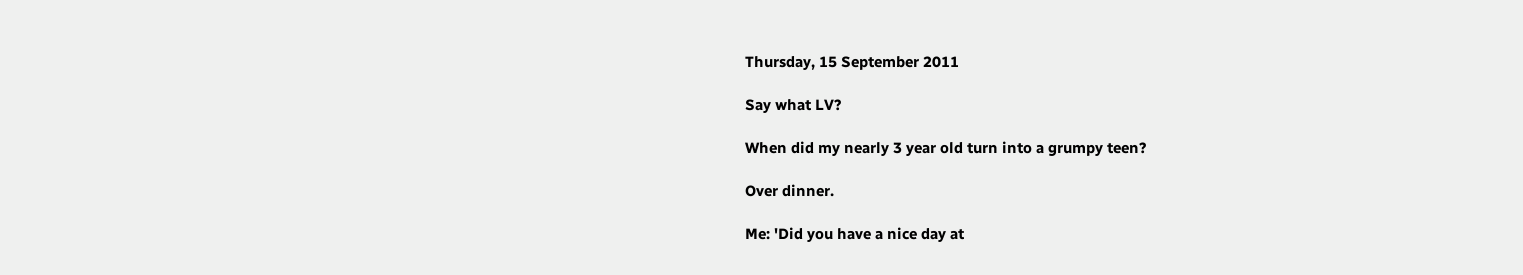Thursday, 15 September 2011

Say what LV?

When did my nearly 3 year old turn into a grumpy teen?

Over dinner.

Me: 'Did you have a nice day at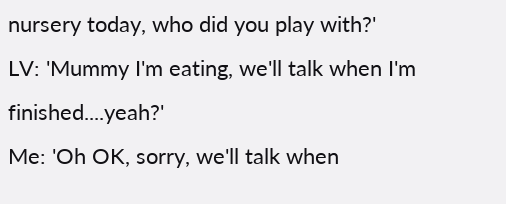nursery today, who did you play with?'
LV: 'Mummy I'm eating, we'll talk when I'm finished....yeah?'
Me: 'Oh OK, sorry, we'll talk when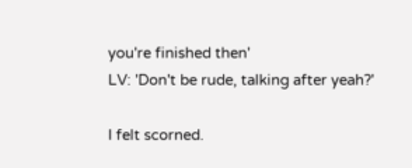you're finished then'
LV: 'Don't be rude, talking after yeah?'

I felt scorned.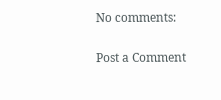No comments:

Post a Comment